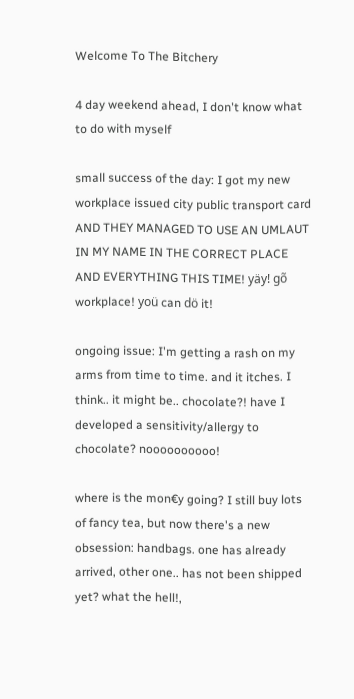Welcome To The Bitchery

4 day weekend ahead, I don't know what to do with myself

small success of the day: I got my new workplace issued city public transport card AND THEY MANAGED TO USE AN UMLAUT IN MY NAME IN THE CORRECT PLACE AND EVERYTHING THIS TIME! yäy! gõ workplace! yoü can dö it!

ongoing issue: I'm getting a rash on my arms from time to time. and it itches. I think.. it might be.. chocolate?! have I developed a sensitivity/allergy to chocolate? noooooooooo!

where is the mon€y going? I still buy lots of fancy tea, but now there's a new obsession: handbags. one has already arrived, other one.. has not been shipped yet? what the hell!,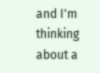and I'm thinking about a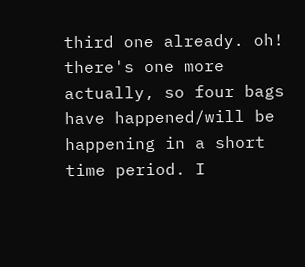third one already. oh! there's one more actually, so four bags have happened/will be happening in a short time period. I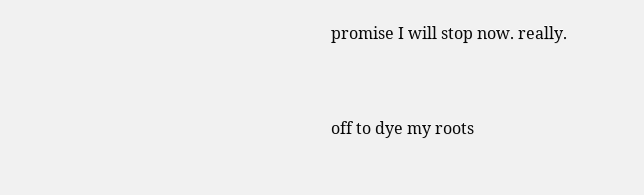promise I will stop now. really.


off to dye my roots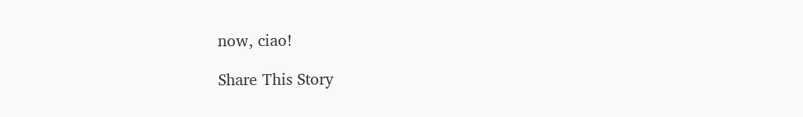now, ciao!

Share This Story